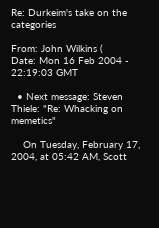Re: Durkeim's take on the categories

From: John Wilkins (
Date: Mon 16 Feb 2004 - 22:19:03 GMT

  • Next message: Steven Thiele: "Re: Whacking on memetics"

    On Tuesday, February 17, 2004, at 05:42 AM, Scott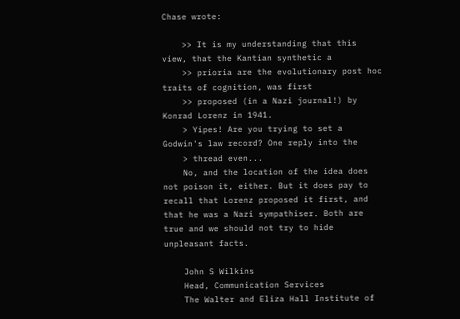Chase wrote:

    >> It is my understanding that this view, that the Kantian synthetic a
    >> prioria are the evolutionary post hoc traits of cognition, was first
    >> proposed (in a Nazi journal!) by Konrad Lorenz in 1941.
    > Yipes! Are you trying to set a Godwin's law record? One reply into the
    > thread even...
    No, and the location of the idea does not poison it, either. But it does pay to recall that Lorenz proposed it first, and that he was a Nazi sympathiser. Both are true and we should not try to hide unpleasant facts.

    John S Wilkins
    Head, Communication Services
    The Walter and Eliza Hall Institute of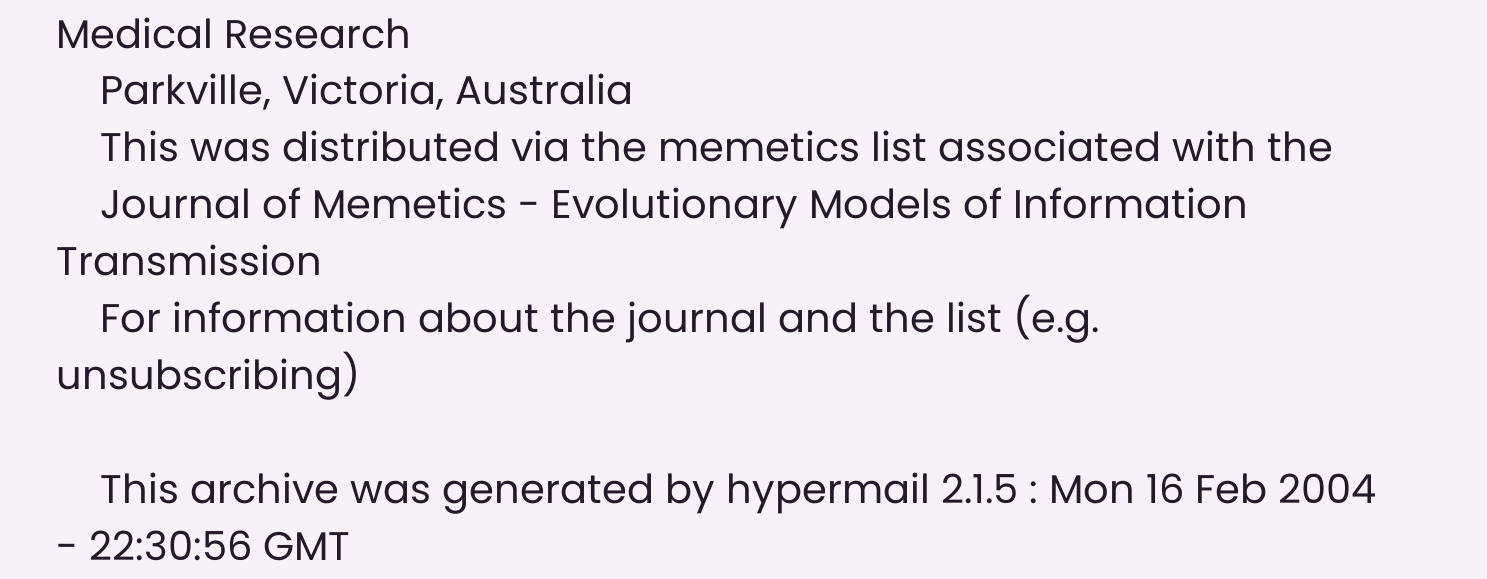Medical Research
    Parkville, Victoria, Australia
    This was distributed via the memetics list associated with the
    Journal of Memetics - Evolutionary Models of Information Transmission
    For information about the journal and the list (e.g. unsubscribing)

    This archive was generated by hypermail 2.1.5 : Mon 16 Feb 2004 - 22:30:56 GMT